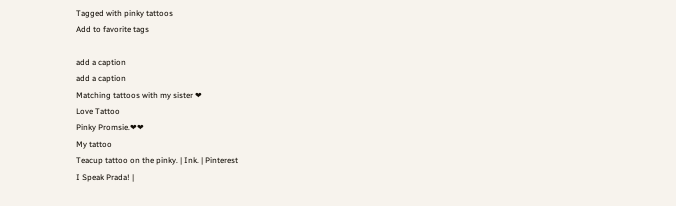Tagged with pinky tattoos
Add to favorite tags

add a caption
add a caption
Matching tattoos with my sister ❤
Love Tattoo
Pinky Promsie.❤❤
My tattoo
Teacup tattoo on the pinky. | Ink. | Pinterest
I Speak Prada! |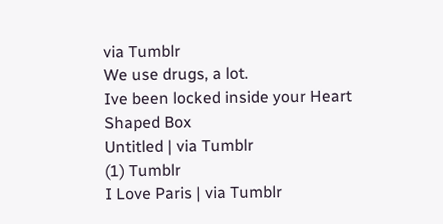via Tumblr
We use drugs, a lot.
Ive been locked inside your Heart Shaped Box
Untitled | via Tumblr
(1) Tumblr
I Love Paris | via Tumblr